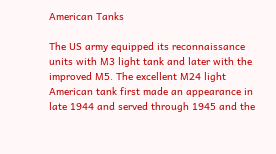American Tanks

The US army equipped its reconnaissance units with M3 light tank and later with the improved M5. The excellent M24 light American tank first made an appearance in late 1944 and served through 1945 and the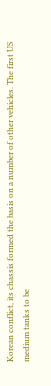Korean conflict, its chassis formed the basis on a number of other vehicles. The first US medium tanks to be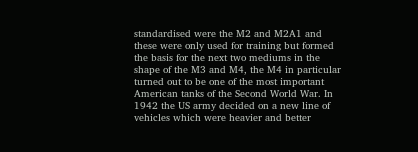standardised were the M2 and M2A1 and these were only used for training but formed the basis for the next two mediums in the shape of the M3 and M4, the M4 in particular turned out to be one of the most important American tanks of the Second World War. In 1942 the US army decided on a new line of vehicles which were heavier and better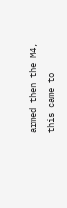armed then the M4, this came to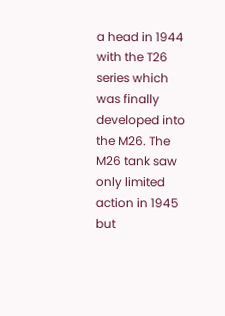a head in 1944 with the T26 series which was finally developed into the M26. The M26 tank saw only limited action in 1945 but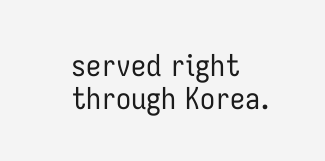served right through Korea.